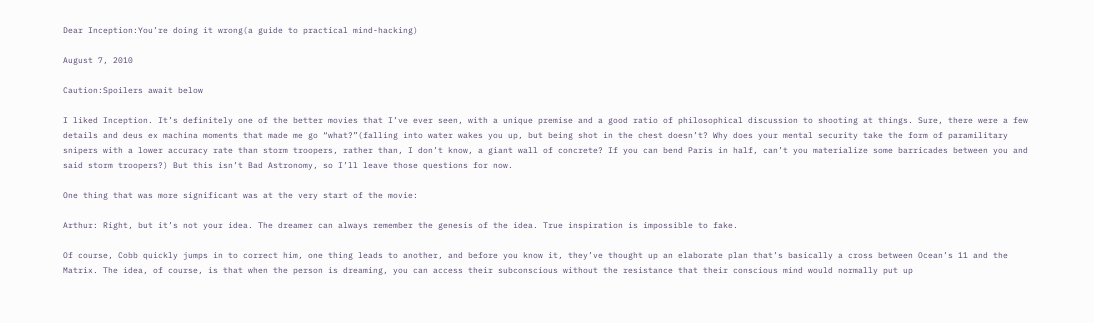Dear Inception:You’re doing it wrong(a guide to practical mind-hacking)

August 7, 2010

Caution:Spoilers await below

I liked Inception. It’s definitely one of the better movies that I’ve ever seen, with a unique premise and a good ratio of philosophical discussion to shooting at things. Sure, there were a few details and deus ex machina moments that made me go “what?”(falling into water wakes you up, but being shot in the chest doesn’t? Why does your mental security take the form of paramilitary snipers with a lower accuracy rate than storm troopers, rather than, I don’t know, a giant wall of concrete? If you can bend Paris in half, can’t you materialize some barricades between you and said storm troopers?) But this isn’t Bad Astronomy, so I’ll leave those questions for now.

One thing that was more significant was at the very start of the movie:

Arthur: Right, but it’s not your idea. The dreamer can always remember the genesis of the idea. True inspiration is impossible to fake.

Of course, Cobb quickly jumps in to correct him, one thing leads to another, and before you know it, they’ve thought up an elaborate plan that’s basically a cross between Ocean’s 11 and the Matrix. The idea, of course, is that when the person is dreaming, you can access their subconscious without the resistance that their conscious mind would normally put up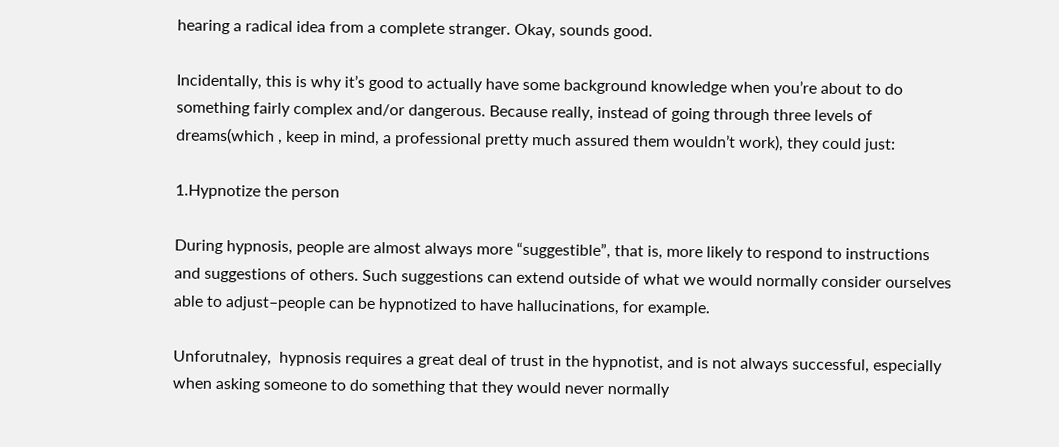hearing a radical idea from a complete stranger. Okay, sounds good.

Incidentally, this is why it’s good to actually have some background knowledge when you’re about to do something fairly complex and/or dangerous. Because really, instead of going through three levels of dreams(which , keep in mind, a professional pretty much assured them wouldn’t work), they could just:

1.Hypnotize the person

During hypnosis, people are almost always more “suggestible”, that is, more likely to respond to instructions and suggestions of others. Such suggestions can extend outside of what we would normally consider ourselves able to adjust–people can be hypnotized to have hallucinations, for example.

Unforutnaley,  hypnosis requires a great deal of trust in the hypnotist, and is not always successful, especially when asking someone to do something that they would never normally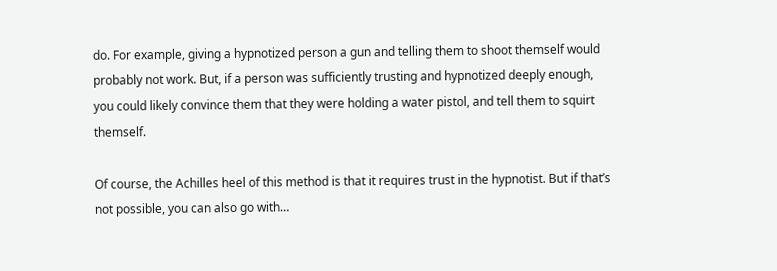do. For example, giving a hypnotized person a gun and telling them to shoot themself would probably not work. But, if a person was sufficiently trusting and hypnotized deeply enough, you could likely convince them that they were holding a water pistol, and tell them to squirt themself.

Of course, the Achilles heel of this method is that it requires trust in the hypnotist. But if that’s not possible, you can also go with…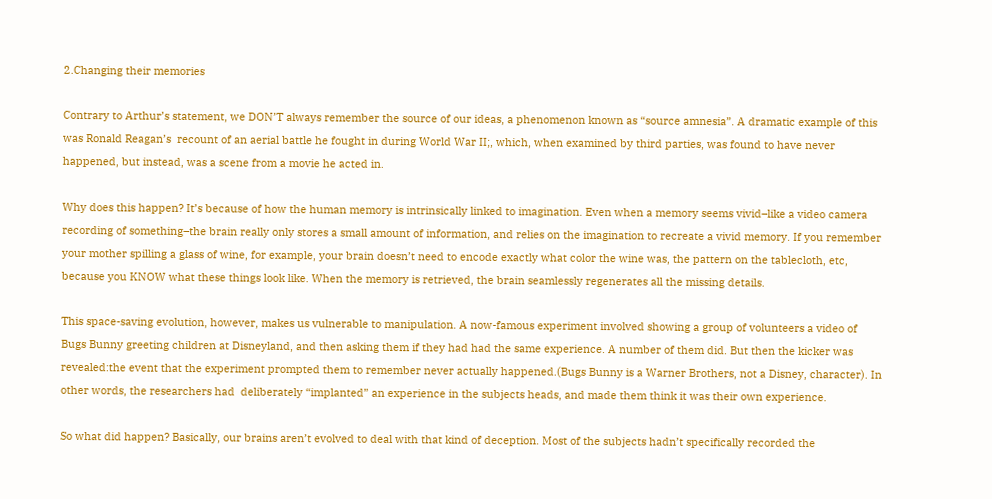2.Changing their memories

Contrary to Arthur’s statement, we DON’T always remember the source of our ideas, a phenomenon known as “source amnesia”. A dramatic example of this was Ronald Reagan’s  recount of an aerial battle he fought in during World War II;, which, when examined by third parties, was found to have never happened, but instead, was a scene from a movie he acted in.

Why does this happen? It’s because of how the human memory is intrinsically linked to imagination. Even when a memory seems vivid–like a video camera recording of something–the brain really only stores a small amount of information, and relies on the imagination to recreate a vivid memory. If you remember your mother spilling a glass of wine, for example, your brain doesn’t need to encode exactly what color the wine was, the pattern on the tablecloth, etc, because you KNOW what these things look like. When the memory is retrieved, the brain seamlessly regenerates all the missing details.

This space-saving evolution, however, makes us vulnerable to manipulation. A now-famous experiment involved showing a group of volunteers a video of Bugs Bunny greeting children at Disneyland, and then asking them if they had had the same experience. A number of them did. But then the kicker was revealed:the event that the experiment prompted them to remember never actually happened.(Bugs Bunny is a Warner Brothers, not a Disney, character). In other words, the researchers had  deliberately “implanted” an experience in the subjects heads, and made them think it was their own experience.

So what did happen? Basically, our brains aren’t evolved to deal with that kind of deception. Most of the subjects hadn’t specifically recorded the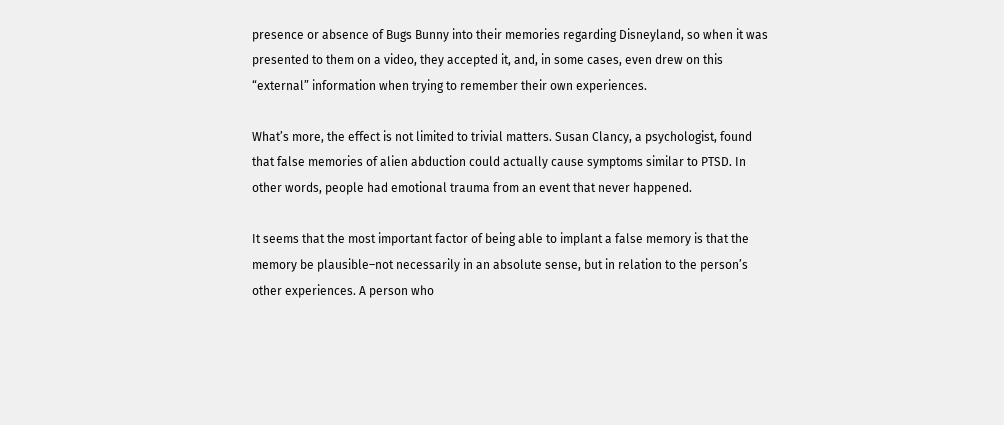presence or absence of Bugs Bunny into their memories regarding Disneyland, so when it was presented to them on a video, they accepted it, and, in some cases, even drew on this “external” information when trying to remember their own experiences.

What’s more, the effect is not limited to trivial matters. Susan Clancy, a psychologist, found that false memories of alien abduction could actually cause symptoms similar to PTSD. In other words, people had emotional trauma from an event that never happened.

It seems that the most important factor of being able to implant a false memory is that the memory be plausible–not necessarily in an absolute sense, but in relation to the person’s other experiences. A person who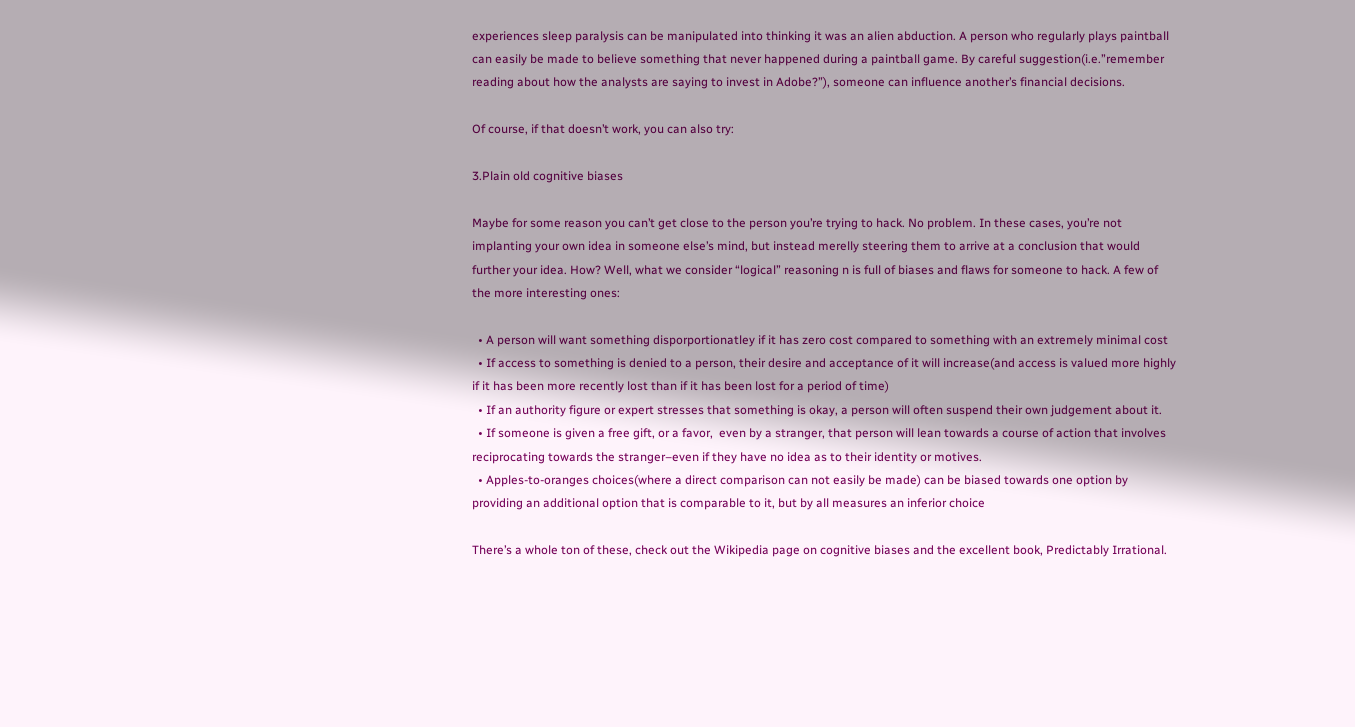experiences sleep paralysis can be manipulated into thinking it was an alien abduction. A person who regularly plays paintball can easily be made to believe something that never happened during a paintball game. By careful suggestion(i.e.”remember reading about how the analysts are saying to invest in Adobe?”), someone can influence another’s financial decisions.

Of course, if that doesn’t work, you can also try:

3.Plain old cognitive biases

Maybe for some reason you can’t get close to the person you’re trying to hack. No problem. In these cases, you’re not implanting your own idea in someone else’s mind, but instead merelly steering them to arrive at a conclusion that would further your idea. How? Well, what we consider “logical” reasoning n is full of biases and flaws for someone to hack. A few of the more interesting ones:

  • A person will want something disporportionatley if it has zero cost compared to something with an extremely minimal cost
  • If access to something is denied to a person, their desire and acceptance of it will increase(and access is valued more highly if it has been more recently lost than if it has been lost for a period of time)
  • If an authority figure or expert stresses that something is okay, a person will often suspend their own judgement about it.
  • If someone is given a free gift, or a favor,  even by a stranger, that person will lean towards a course of action that involves reciprocating towards the stranger–even if they have no idea as to their identity or motives.
  • Apples-to-oranges choices(where a direct comparison can not easily be made) can be biased towards one option by providing an additional option that is comparable to it, but by all measures an inferior choice

There’s a whole ton of these, check out the Wikipedia page on cognitive biases and the excellent book, Predictably Irrational.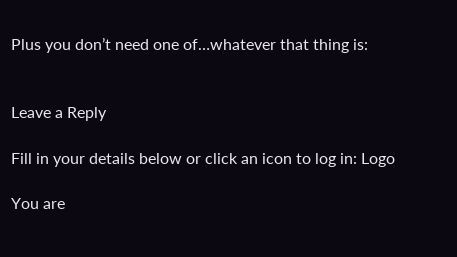Plus you don’t need one of…whatever that thing is:


Leave a Reply

Fill in your details below or click an icon to log in: Logo

You are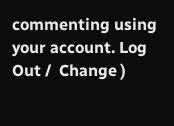commenting using your account. Log Out /  Change )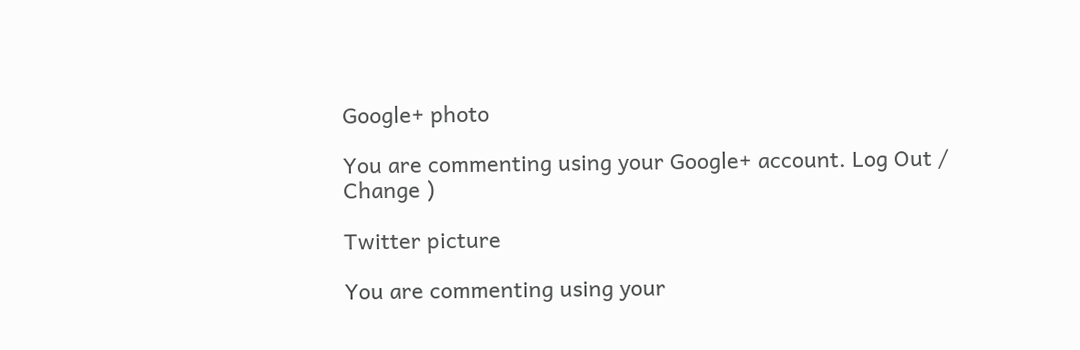Google+ photo

You are commenting using your Google+ account. Log Out /  Change )

Twitter picture

You are commenting using your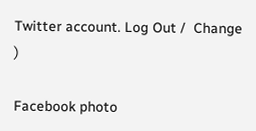Twitter account. Log Out /  Change )

Facebook photo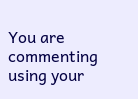You are commenting using your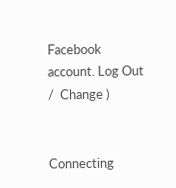Facebook account. Log Out /  Change )


Connecting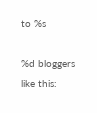to %s

%d bloggers like this: